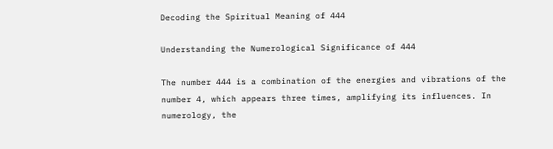Decoding the Spiritual Meaning of 444

Understanding the Numerological Significance of 444

The number 444 is a combination of the energies and vibrations of the number 4, which appears three times, amplifying its influences. In numerology, the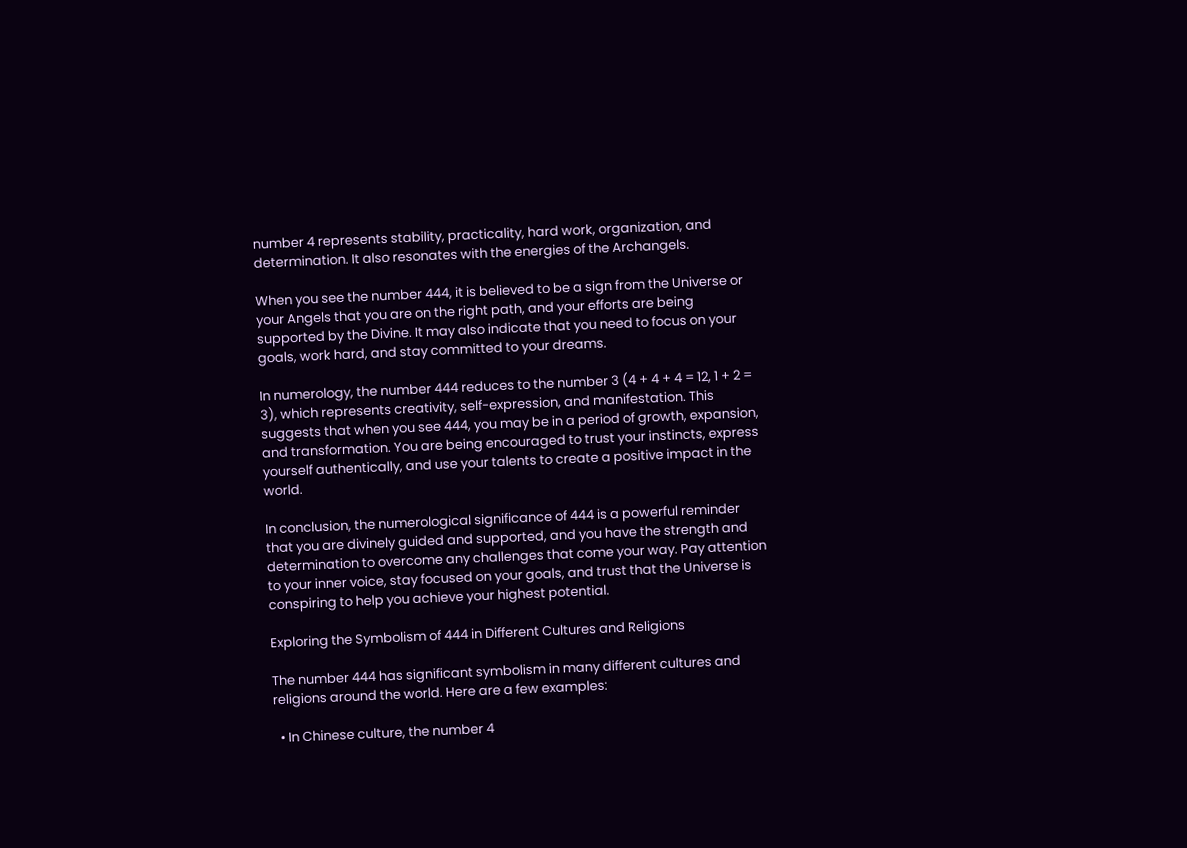number 4 represents stability, practicality, hard work, organization, and determination. It also resonates with the energies of the Archangels.

When you see the number 444, it is believed to be a sign from the Universe or your Angels that you are on the right path, and your efforts are being supported by the Divine. It may also indicate that you need to focus on your goals, work hard, and stay committed to your dreams.

In numerology, the number 444 reduces to the number 3 (4 + 4 + 4 = 12, 1 + 2 = 3), which represents creativity, self-expression, and manifestation. This suggests that when you see 444, you may be in a period of growth, expansion, and transformation. You are being encouraged to trust your instincts, express yourself authentically, and use your talents to create a positive impact in the world.

In conclusion, the numerological significance of 444 is a powerful reminder that you are divinely guided and supported, and you have the strength and determination to overcome any challenges that come your way. Pay attention to your inner voice, stay focused on your goals, and trust that the Universe is conspiring to help you achieve your highest potential.

Exploring the Symbolism of 444 in Different Cultures and Religions

The number 444 has significant symbolism in many different cultures and religions around the world. Here are a few examples:

  • In Chinese culture, the number 4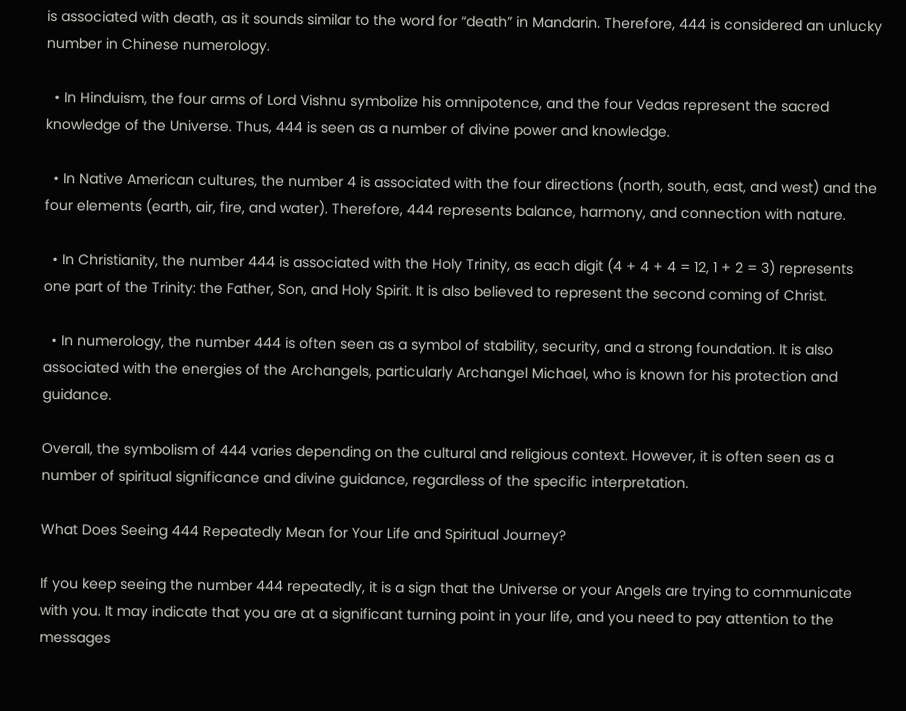is associated with death, as it sounds similar to the word for “death” in Mandarin. Therefore, 444 is considered an unlucky number in Chinese numerology.

  • In Hinduism, the four arms of Lord Vishnu symbolize his omnipotence, and the four Vedas represent the sacred knowledge of the Universe. Thus, 444 is seen as a number of divine power and knowledge.

  • In Native American cultures, the number 4 is associated with the four directions (north, south, east, and west) and the four elements (earth, air, fire, and water). Therefore, 444 represents balance, harmony, and connection with nature.

  • In Christianity, the number 444 is associated with the Holy Trinity, as each digit (4 + 4 + 4 = 12, 1 + 2 = 3) represents one part of the Trinity: the Father, Son, and Holy Spirit. It is also believed to represent the second coming of Christ.

  • In numerology, the number 444 is often seen as a symbol of stability, security, and a strong foundation. It is also associated with the energies of the Archangels, particularly Archangel Michael, who is known for his protection and guidance.

Overall, the symbolism of 444 varies depending on the cultural and religious context. However, it is often seen as a number of spiritual significance and divine guidance, regardless of the specific interpretation.

What Does Seeing 444 Repeatedly Mean for Your Life and Spiritual Journey?

If you keep seeing the number 444 repeatedly, it is a sign that the Universe or your Angels are trying to communicate with you. It may indicate that you are at a significant turning point in your life, and you need to pay attention to the messages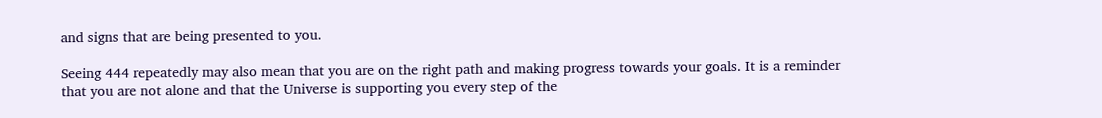and signs that are being presented to you.

Seeing 444 repeatedly may also mean that you are on the right path and making progress towards your goals. It is a reminder that you are not alone and that the Universe is supporting you every step of the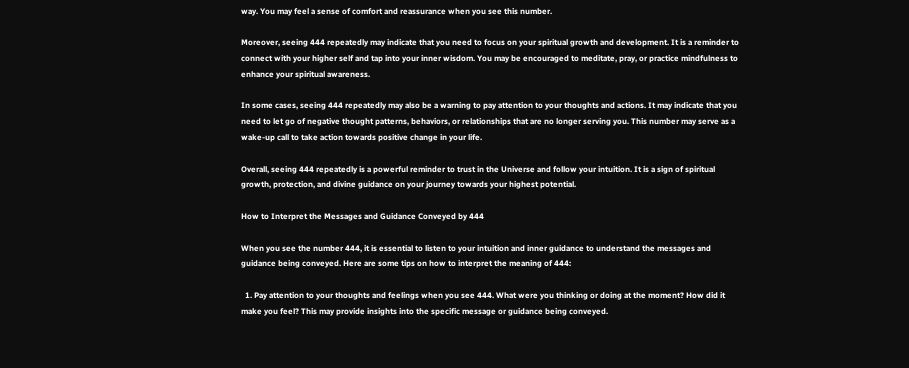way. You may feel a sense of comfort and reassurance when you see this number.

Moreover, seeing 444 repeatedly may indicate that you need to focus on your spiritual growth and development. It is a reminder to connect with your higher self and tap into your inner wisdom. You may be encouraged to meditate, pray, or practice mindfulness to enhance your spiritual awareness.

In some cases, seeing 444 repeatedly may also be a warning to pay attention to your thoughts and actions. It may indicate that you need to let go of negative thought patterns, behaviors, or relationships that are no longer serving you. This number may serve as a wake-up call to take action towards positive change in your life.

Overall, seeing 444 repeatedly is a powerful reminder to trust in the Universe and follow your intuition. It is a sign of spiritual growth, protection, and divine guidance on your journey towards your highest potential.

How to Interpret the Messages and Guidance Conveyed by 444

When you see the number 444, it is essential to listen to your intuition and inner guidance to understand the messages and guidance being conveyed. Here are some tips on how to interpret the meaning of 444:

  1. Pay attention to your thoughts and feelings when you see 444. What were you thinking or doing at the moment? How did it make you feel? This may provide insights into the specific message or guidance being conveyed.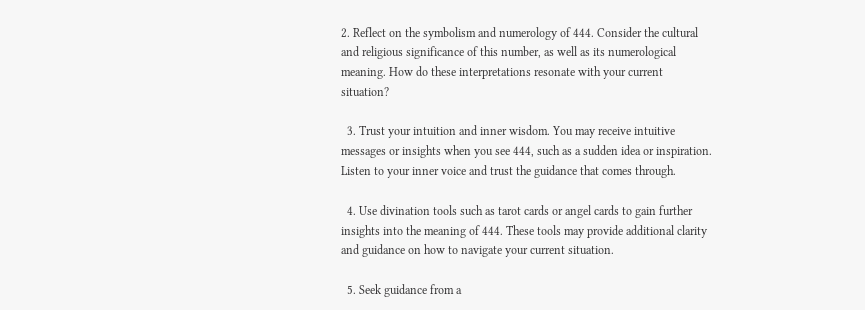2. Reflect on the symbolism and numerology of 444. Consider the cultural and religious significance of this number, as well as its numerological meaning. How do these interpretations resonate with your current situation?

  3. Trust your intuition and inner wisdom. You may receive intuitive messages or insights when you see 444, such as a sudden idea or inspiration. Listen to your inner voice and trust the guidance that comes through.

  4. Use divination tools such as tarot cards or angel cards to gain further insights into the meaning of 444. These tools may provide additional clarity and guidance on how to navigate your current situation.

  5. Seek guidance from a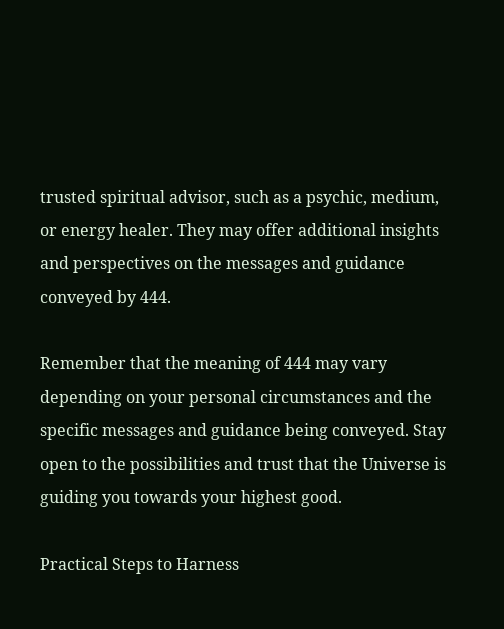trusted spiritual advisor, such as a psychic, medium, or energy healer. They may offer additional insights and perspectives on the messages and guidance conveyed by 444.

Remember that the meaning of 444 may vary depending on your personal circumstances and the specific messages and guidance being conveyed. Stay open to the possibilities and trust that the Universe is guiding you towards your highest good.

Practical Steps to Harness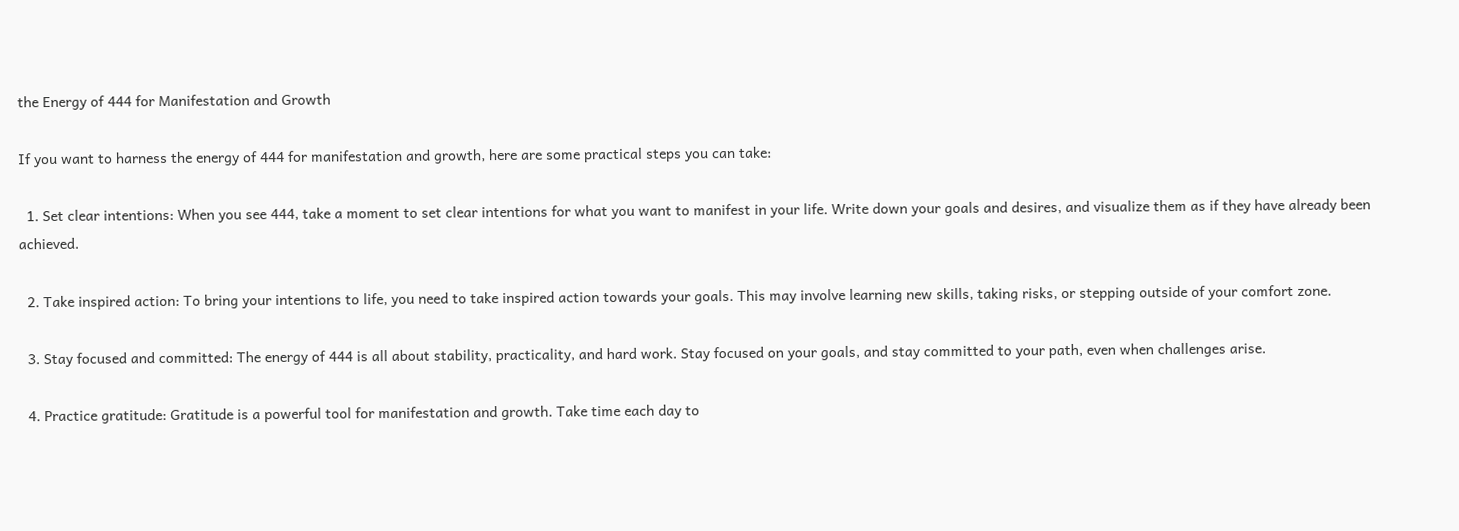the Energy of 444 for Manifestation and Growth

If you want to harness the energy of 444 for manifestation and growth, here are some practical steps you can take:

  1. Set clear intentions: When you see 444, take a moment to set clear intentions for what you want to manifest in your life. Write down your goals and desires, and visualize them as if they have already been achieved.

  2. Take inspired action: To bring your intentions to life, you need to take inspired action towards your goals. This may involve learning new skills, taking risks, or stepping outside of your comfort zone.

  3. Stay focused and committed: The energy of 444 is all about stability, practicality, and hard work. Stay focused on your goals, and stay committed to your path, even when challenges arise.

  4. Practice gratitude: Gratitude is a powerful tool for manifestation and growth. Take time each day to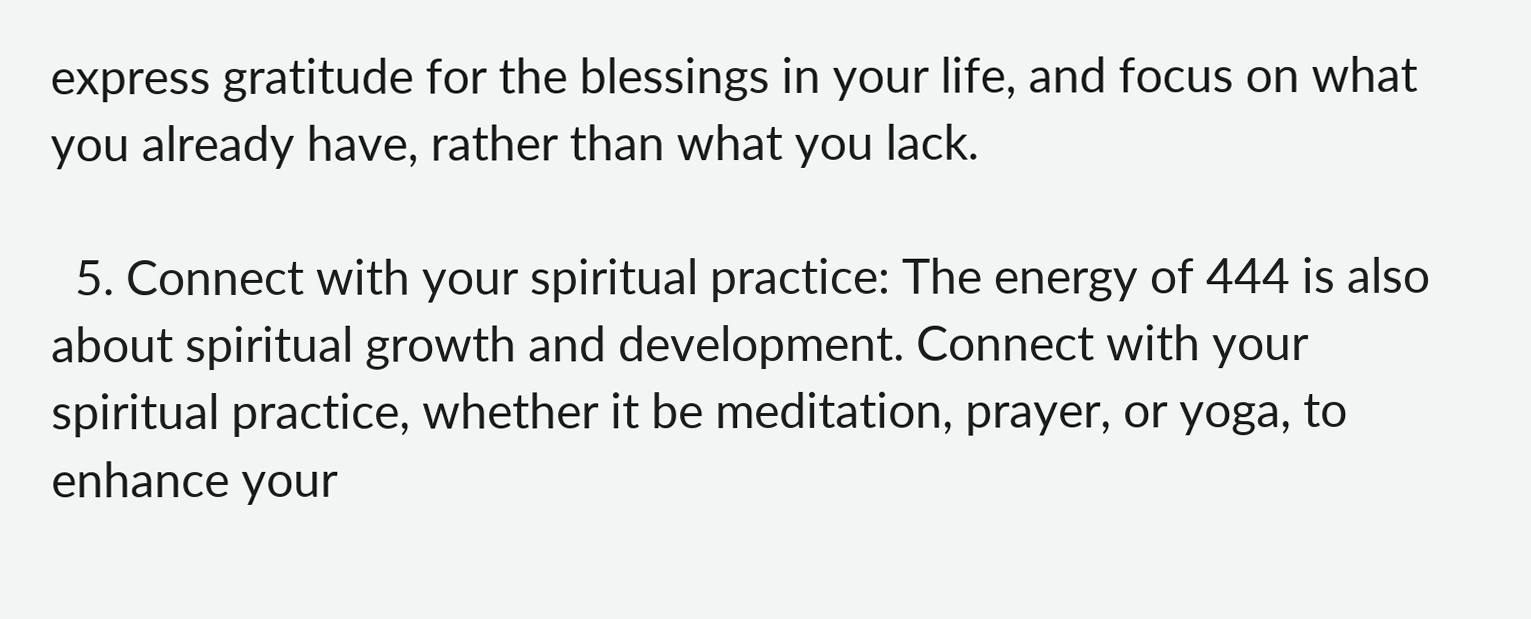express gratitude for the blessings in your life, and focus on what you already have, rather than what you lack.

  5. Connect with your spiritual practice: The energy of 444 is also about spiritual growth and development. Connect with your spiritual practice, whether it be meditation, prayer, or yoga, to enhance your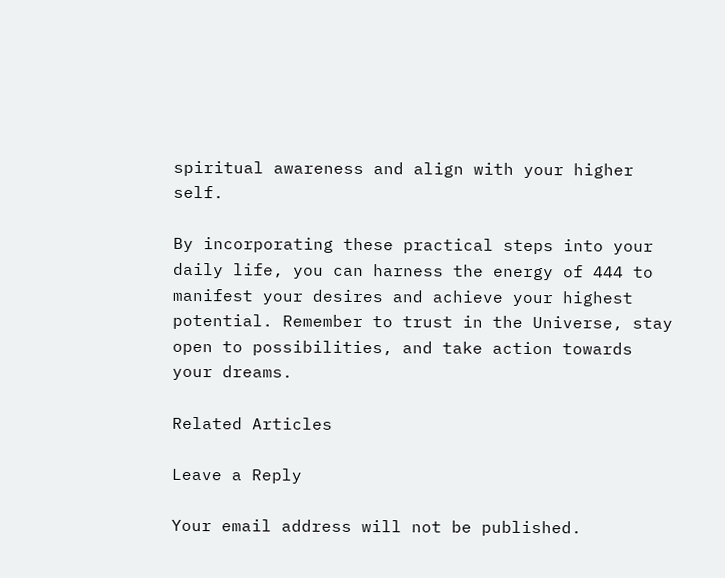spiritual awareness and align with your higher self.

By incorporating these practical steps into your daily life, you can harness the energy of 444 to manifest your desires and achieve your highest potential. Remember to trust in the Universe, stay open to possibilities, and take action towards your dreams.

Related Articles

Leave a Reply

Your email address will not be published.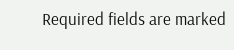Required fields are marked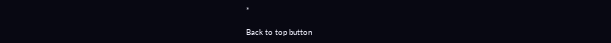*

Back to top button